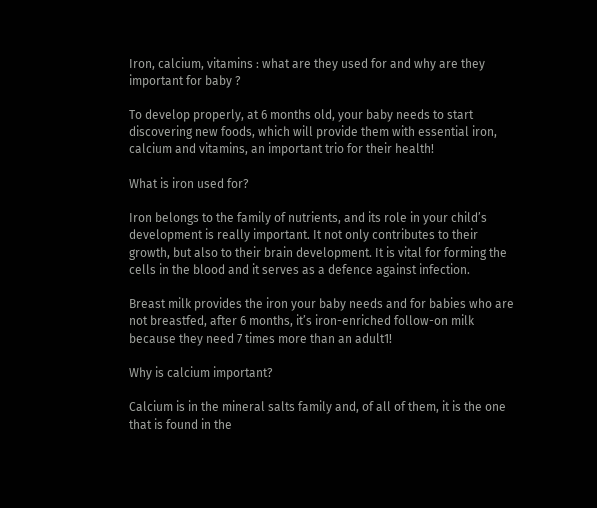Iron, calcium, vitamins : what are they used for and why are they important for baby ?

To develop properly, at 6 months old, your baby needs to start discovering new foods, which will provide them with essential iron, calcium and vitamins, an important trio for their health!

What is iron used for?

Iron belongs to the family of nutrients, and its role in your child’s development is really important. It not only contributes to their growth, but also to their brain development. It is vital for forming the cells in the blood and it serves as a defence against infection.

Breast milk provides the iron your baby needs and for babies who are not breastfed, after 6 months, it’s iron-enriched follow-on milk because they need 7 times more than an adult1!

Why is calcium important?

Calcium is in the mineral salts family and, of all of them, it is the one that is found in the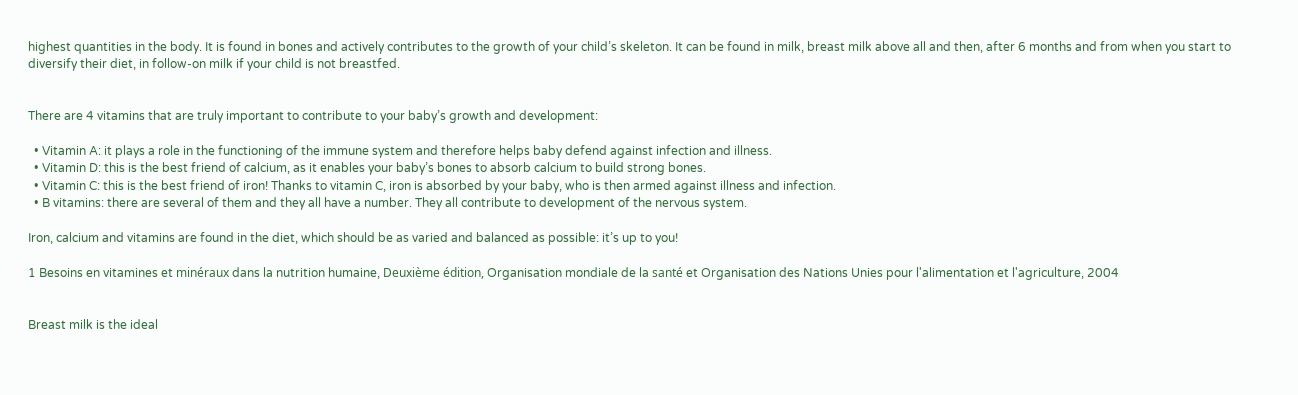highest quantities in the body. It is found in bones and actively contributes to the growth of your child’s skeleton. It can be found in milk, breast milk above all and then, after 6 months and from when you start to diversify their diet, in follow-on milk if your child is not breastfed.


There are 4 vitamins that are truly important to contribute to your baby’s growth and development:

  • Vitamin A: it plays a role in the functioning of the immune system and therefore helps baby defend against infection and illness.
  • Vitamin D: this is the best friend of calcium, as it enables your baby’s bones to absorb calcium to build strong bones.
  • Vitamin C: this is the best friend of iron! Thanks to vitamin C, iron is absorbed by your baby, who is then armed against illness and infection.
  • B vitamins: there are several of them and they all have a number. They all contribute to development of the nervous system.

Iron, calcium and vitamins are found in the diet, which should be as varied and balanced as possible: it’s up to you!

1 Besoins en vitamines et minéraux dans la nutrition humaine, Deuxième édition, Organisation mondiale de la santé et Organisation des Nations Unies pour l'alimentation et l'agriculture, 2004


Breast milk is the ideal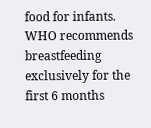food for infants. WHO recommends breastfeeding exclusively for the first 6 months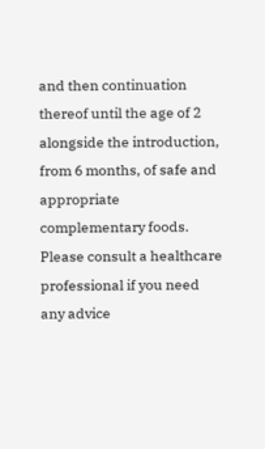and then continuation thereof until the age of 2 alongside the introduction, from 6 months, of safe and appropriate complementary foods. Please consult a healthcare professional if you need any advice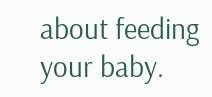about feeding your baby.